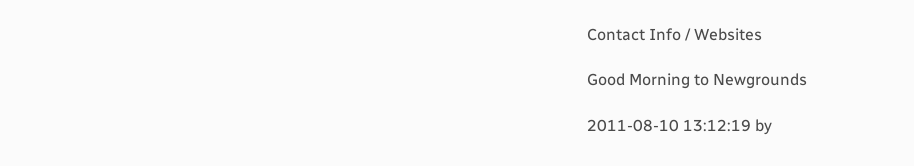Contact Info / Websites

Good Morning to Newgrounds

2011-08-10 13:12:19 by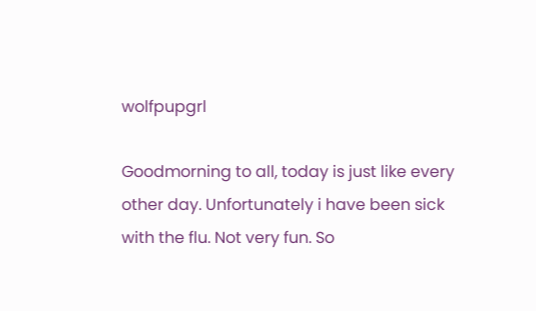wolfpupgrl

Goodmorning to all, today is just like every other day. Unfortunately i have been sick with the flu. Not very fun. So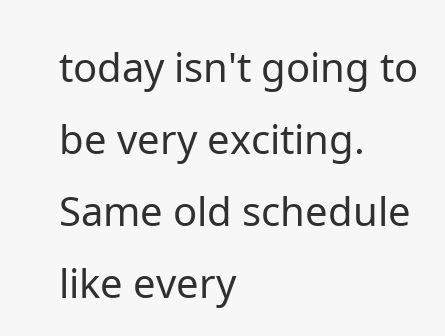today isn't going to be very exciting. Same old schedule like every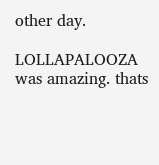other day.

LOLLAPALOOZA was amazing. thats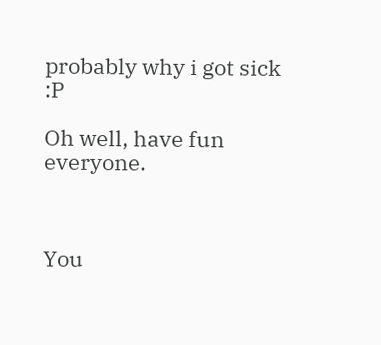probably why i got sick :P

Oh well, have fun everyone.



You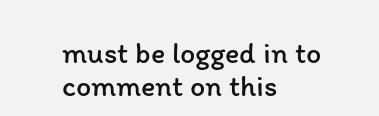must be logged in to comment on this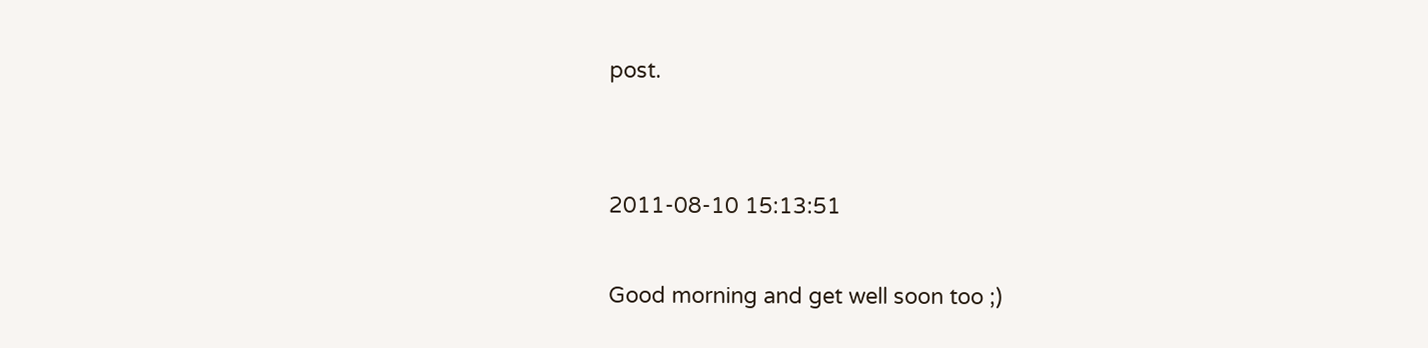post.


2011-08-10 15:13:51

Good morning and get well soon too ;)